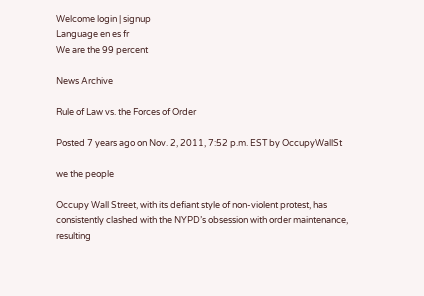Welcome login | signup
Language en es fr
We are the 99 percent

News Archive

Rule of Law vs. the Forces of Order

Posted 7 years ago on Nov. 2, 2011, 7:52 p.m. EST by OccupyWallSt

we the people

Occupy Wall Street, with its defiant style of non-violent protest, has consistently clashed with the NYPD’s obsession with order maintenance, resulting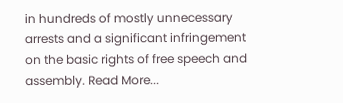in hundreds of mostly unnecessary arrests and a significant infringement on the basic rights of free speech and assembly. Read More...